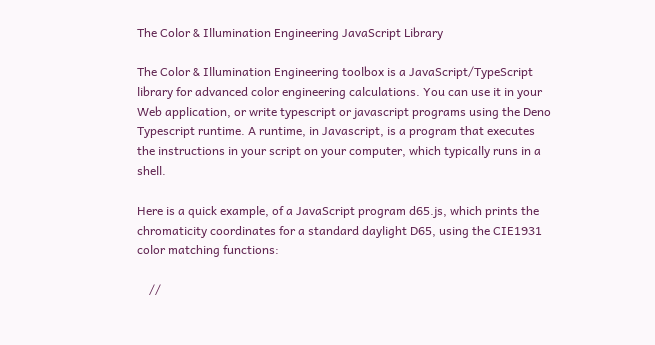The Color & Illumination Engineering JavaScript Library

The Color & Illumination Engineering toolbox is a JavaScript/TypeScript library for advanced color engineering calculations. You can use it in your Web application, or write typescript or javascript programs using the Deno Typescript runtime. A runtime, in Javascript, is a program that executes the instructions in your script on your computer, which typically runs in a shell.

Here is a quick example, of a JavaScript program d65.js, which prints the chromaticity coordinates for a standard daylight D65, using the CIE1931 color matching functions:

    //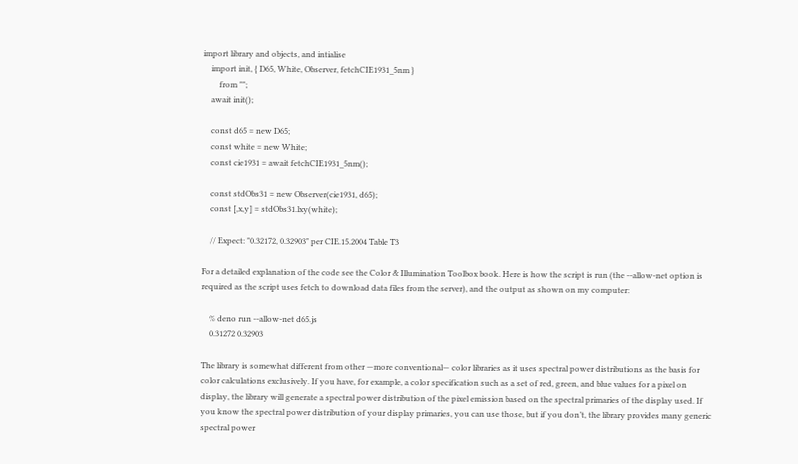import library and objects, and intialise
    import init, { D65, White, Observer, fetchCIE1931_5nm }
        from "";
    await init();

    const d65 = new D65;
    const white = new White;
    const cie1931 = await fetchCIE1931_5nm();

    const stdObs31 = new Observer(cie1931, d65);
    const [,x,y] = stdObs31.lxy(white);

    // Expect: "0.32172, 0.32903" per CIE.15.2004 Table T3

For a detailed explanation of the code see the Color & Illumination Toolbox book. Here is how the script is run (the --allow-net option is required as the script uses fetch to download data files from the server), and the output as shown on my computer:

    % deno run --allow-net d65.js
    0.31272 0.32903

The library is somewhat different from other —more conventional— color libraries as it uses spectral power distributions as the basis for color calculations exclusively. If you have, for example, a color specification such as a set of red, green, and blue values for a pixel on display, the library will generate a spectral power distribution of the pixel emission based on the spectral primaries of the display used. If you know the spectral power distribution of your display primaries, you can use those, but if you don’t, the library provides many generic spectral power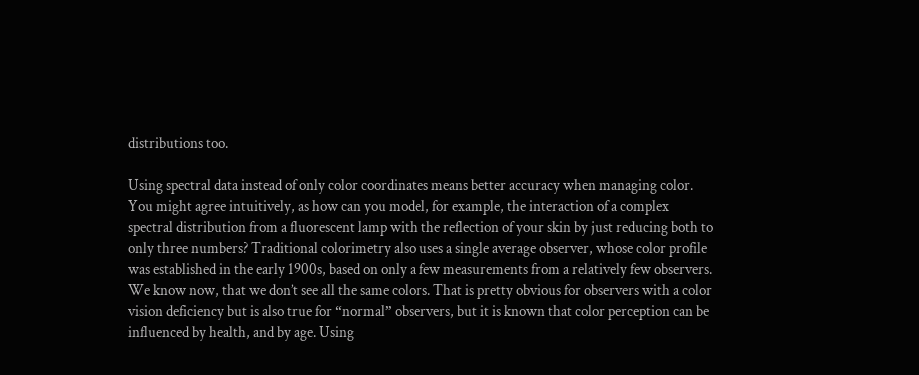distributions too.

Using spectral data instead of only color coordinates means better accuracy when managing color. You might agree intuitively, as how can you model, for example, the interaction of a complex spectral distribution from a fluorescent lamp with the reflection of your skin by just reducing both to only three numbers? Traditional colorimetry also uses a single average observer, whose color profile was established in the early 1900s, based on only a few measurements from a relatively few observers. We know now, that we don’t see all the same colors. That is pretty obvious for observers with a color vision deficiency but is also true for “normal” observers, but it is known that color perception can be influenced by health, and by age. Using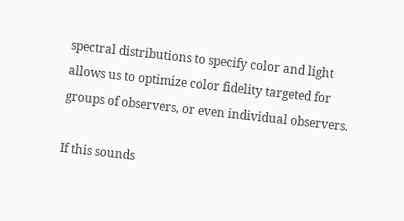spectral distributions to specify color and light allows us to optimize color fidelity targeted for groups of observers, or even individual observers.

If this sounds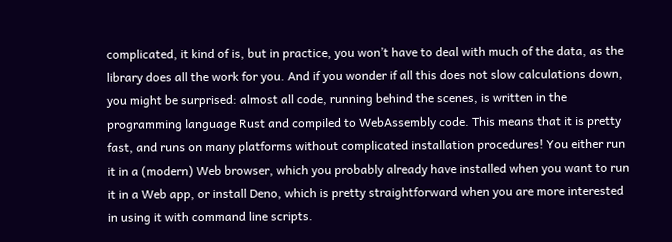complicated, it kind of is, but in practice, you won’t have to deal with much of the data, as the library does all the work for you. And if you wonder if all this does not slow calculations down, you might be surprised: almost all code, running behind the scenes, is written in the programming language Rust and compiled to WebAssembly code. This means that it is pretty fast, and runs on many platforms without complicated installation procedures! You either run it in a (modern) Web browser, which you probably already have installed when you want to run it in a Web app, or install Deno, which is pretty straightforward when you are more interested in using it with command line scripts.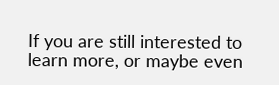If you are still interested to learn more, or maybe even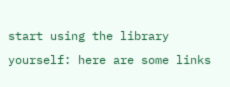start using the library yourself: here are some links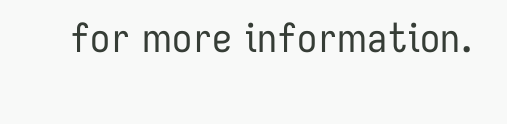for more information.